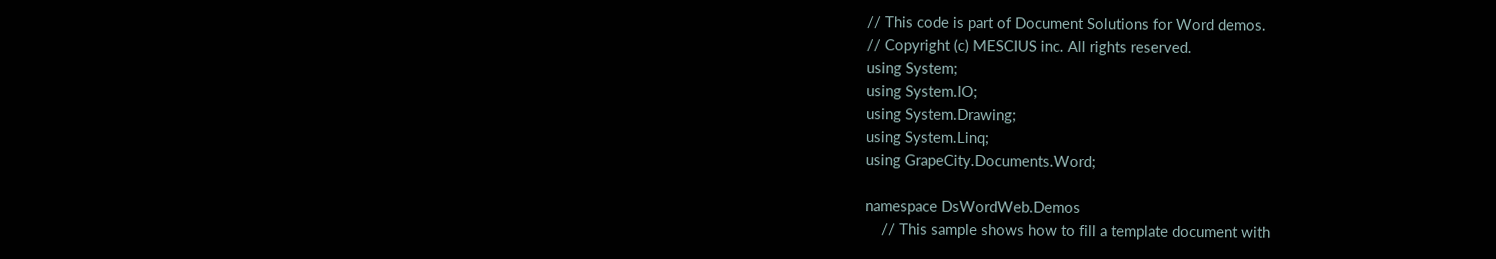// This code is part of Document Solutions for Word demos.
// Copyright (c) MESCIUS inc. All rights reserved.
using System;
using System.IO;
using System.Drawing;
using System.Linq;
using GrapeCity.Documents.Word;

namespace DsWordWeb.Demos
    // This sample shows how to fill a template document with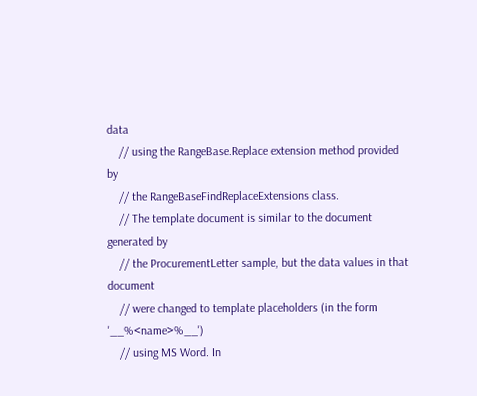data
    // using the RangeBase.Replace extension method provided by
    // the RangeBaseFindReplaceExtensions class.
    // The template document is similar to the document generated by
    // the ProcurementLetter sample, but the data values in that document
    // were changed to template placeholders (in the form '__%<name>%__')
    // using MS Word. In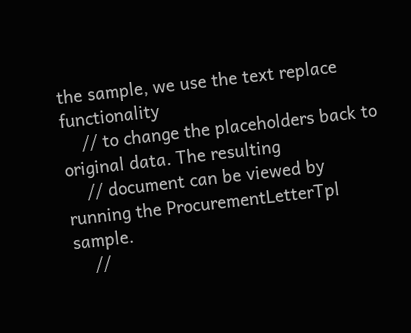the sample, we use the text replace functionality
    // to change the placeholders back to original data. The resulting
    // document can be viewed by running the ProcurementLetterTpl sample.
    //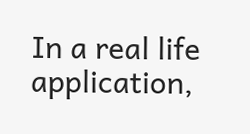In a real life application,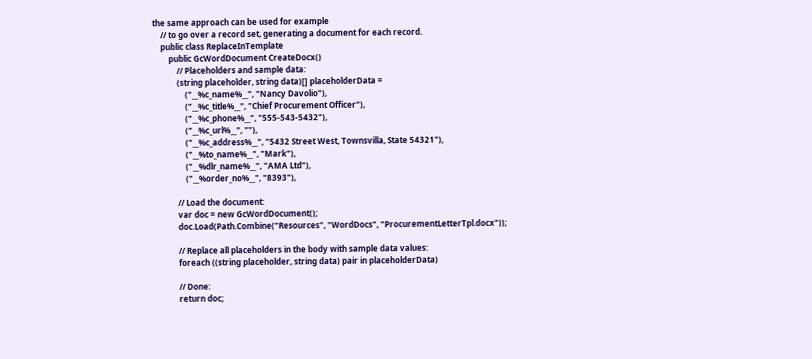the same approach can be used for example
    // to go over a record set, generating a document for each record.
    public class ReplaceInTemplate
        public GcWordDocument CreateDocx()
            // Placeholders and sample data:
            (string placeholder, string data)[] placeholderData =
                ("__%c_name%__", "Nancy Davolio"),
                ("__%c_title%__", "Chief Procurement Officer"),
                ("__%c_phone%__", "555-543-5432"),
                ("__%c_url%__", ""),
                ("__%c_address%__", "5432 Street West, Townsvilla, State 54321"),
                ("__%to_name%__", "Mark"),
                ("__%dlr_name%__", "AMA Ltd"),
                ("__%order_no%__", "8393"),

            // Load the document:
            var doc = new GcWordDocument();
            doc.Load(Path.Combine("Resources", "WordDocs", "ProcurementLetterTpl.docx"));

            // Replace all placeholders in the body with sample data values:
            foreach ((string placeholder, string data) pair in placeholderData)

            // Done:
            return doc;